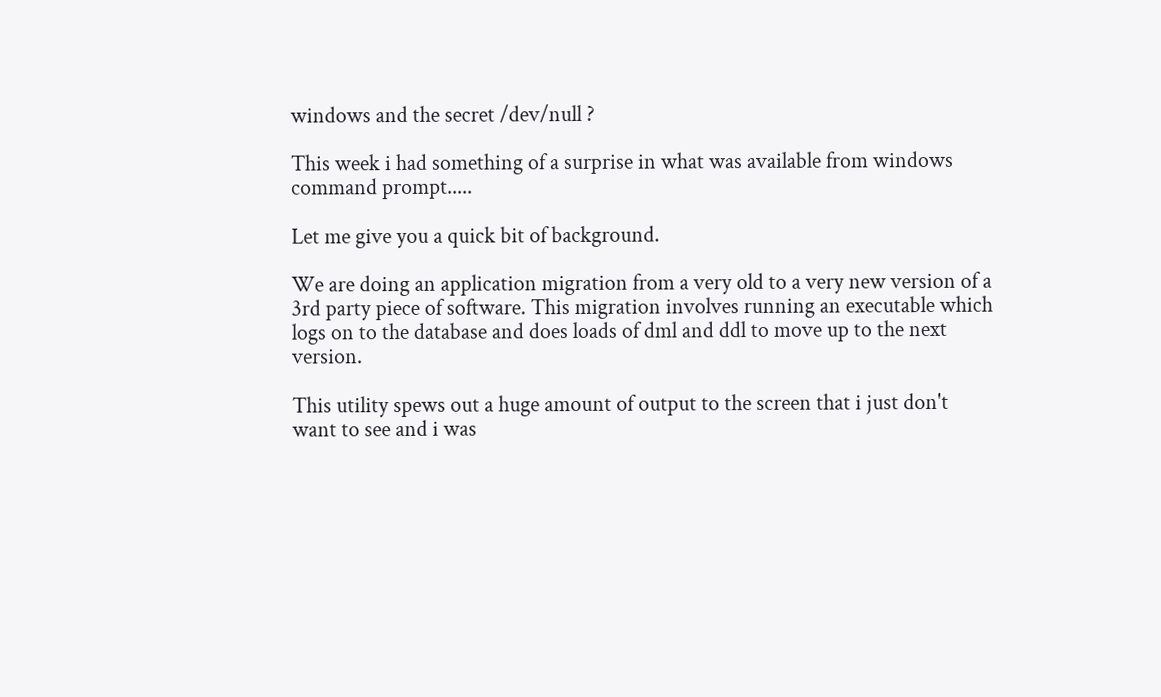windows and the secret /dev/null ?

This week i had something of a surprise in what was available from windows command prompt.....

Let me give you a quick bit of background.

We are doing an application migration from a very old to a very new version of a 3rd party piece of software. This migration involves running an executable which logs on to the database and does loads of dml and ddl to move up to the next version.

This utility spews out a huge amount of output to the screen that i just don't want to see and i was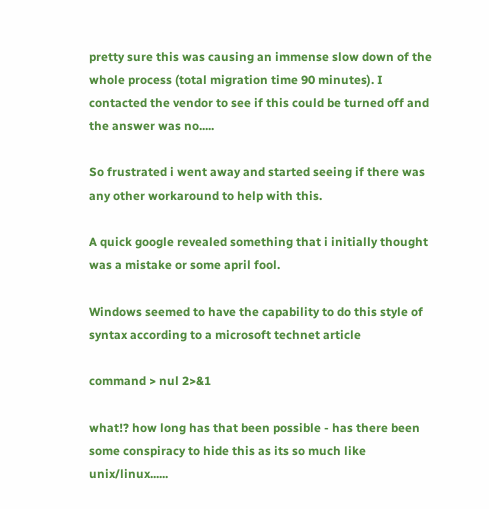pretty sure this was causing an immense slow down of the whole process (total migration time 90 minutes). I contacted the vendor to see if this could be turned off and the answer was no.....

So frustrated i went away and started seeing if there was any other workaround to help with this.

A quick google revealed something that i initially thought was a mistake or some april fool.

Windows seemed to have the capability to do this style of syntax according to a microsoft technet article

command > nul 2>&1

what!? how long has that been possible - has there been some conspiracy to hide this as its so much like unix/linux......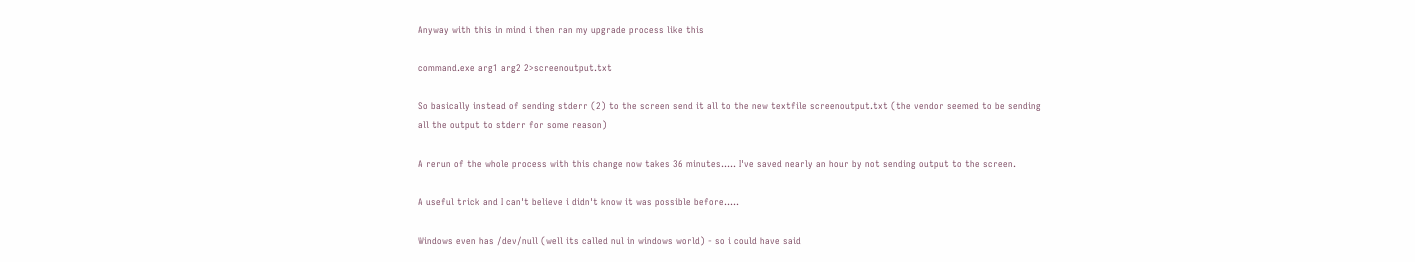Anyway with this in mind i then ran my upgrade process like this

command.exe arg1 arg2 2>screenoutput.txt

So basically instead of sending stderr (2) to the screen send it all to the new textfile screenoutput.txt (the vendor seemed to be sending all the output to stderr for some reason)

A rerun of the whole process with this change now takes 36 minutes..... I've saved nearly an hour by not sending output to the screen.

A useful trick and I can't believe i didn't know it was possible before.....

Windows even has /dev/null (well its called nul in windows world) - so i could have said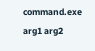command.exe arg1 arg2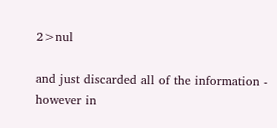2>nul

and just discarded all of the information - however in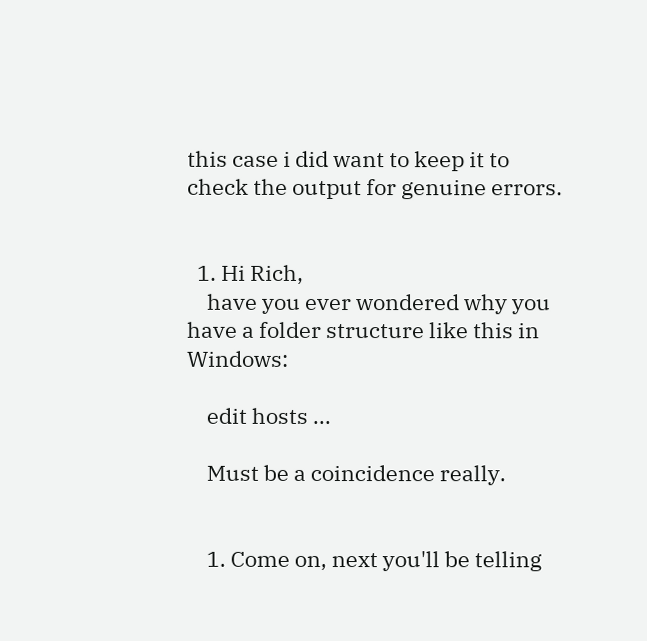this case i did want to keep it to check the output for genuine errors.


  1. Hi Rich,
    have you ever wondered why you have a folder structure like this in Windows:

    edit hosts ...

    Must be a coincidence really.


    1. Come on, next you'll be telling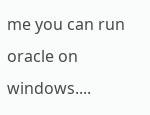me you can run oracle on windows....